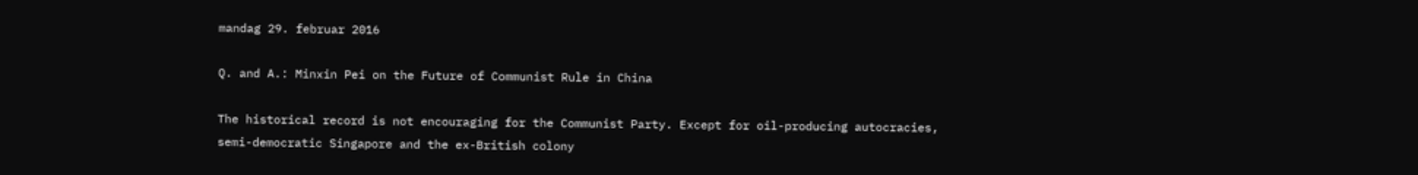mandag 29. februar 2016

Q. and A.: Minxin Pei on the Future of Communist Rule in China

The historical record is not encouraging for the Communist Party. Except for oil-producing autocracies, semi-democratic Singapore and the ex-British colony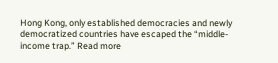Hong Kong, only established democracies and newly democratized countries have escaped the “middle-income trap.” Read more